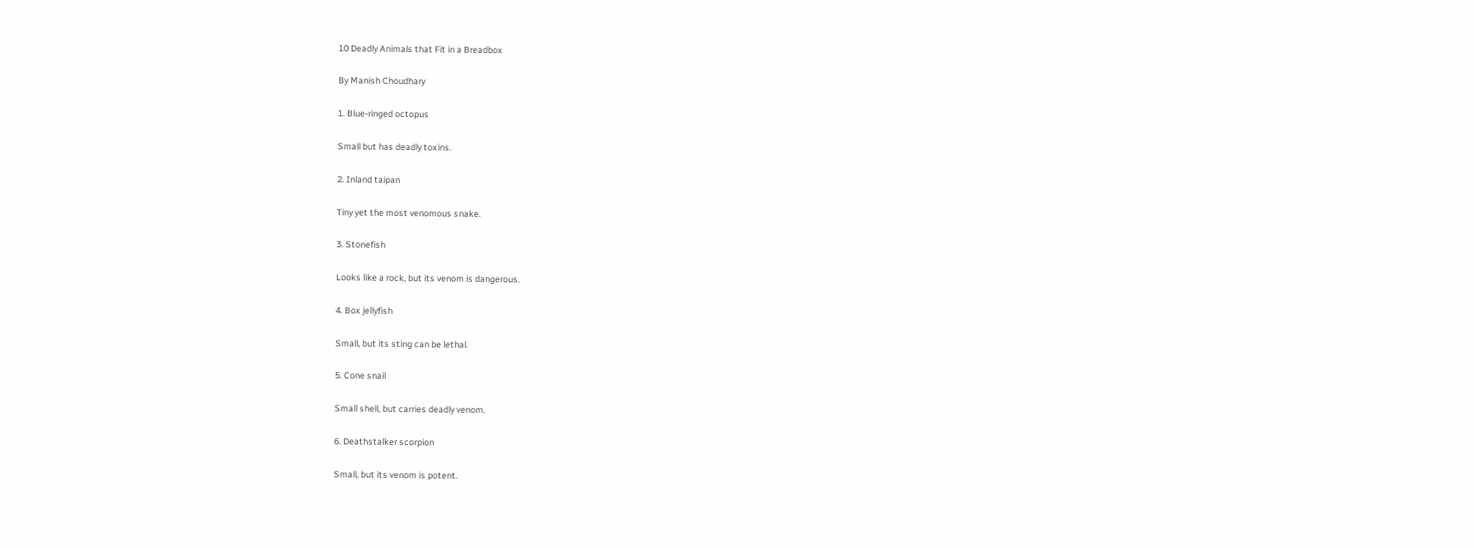10 Deadly Animals that Fit in a Breadbox

By Manish Choudhary

1. Blue-ringed octopus

Small but has deadly toxins.

2. Inland taipan

Tiny yet the most venomous snake.

3. Stonefish

Looks like a rock, but its venom is dangerous.

4. Box jellyfish

Small, but its sting can be lethal.

5. Cone snail

Small shell, but carries deadly venom.

6. Deathstalker scorpion

Small, but its venom is potent.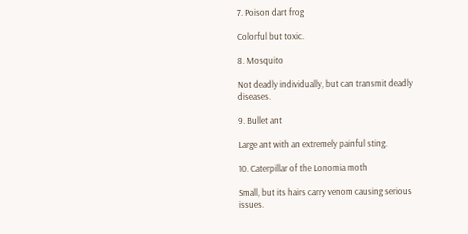7. Poison dart frog

Colorful but toxic.

8. Mosquito

Not deadly individually, but can transmit deadly diseases.

9. Bullet ant

Large ant with an extremely painful sting.

10. Caterpillar of the Lonomia moth

Small, but its hairs carry venom causing serious issues.